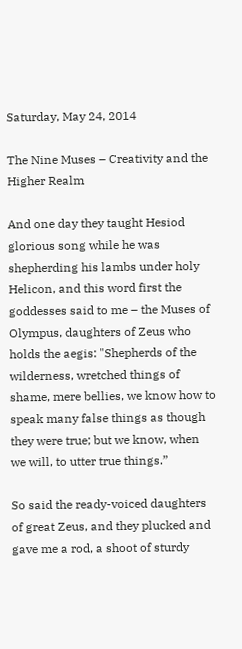Saturday, May 24, 2014

The Nine Muses – Creativity and the Higher Realm

And one day they taught Hesiod glorious song while he was shepherding his lambs under holy Helicon, and this word first the goddesses said to me – the Muses of Olympus, daughters of Zeus who holds the aegis: "Shepherds of the wilderness, wretched things of shame, mere bellies, we know how to speak many false things as though they were true; but we know, when we will, to utter true things.”

So said the ready-voiced daughters of great Zeus, and they plucked and gave me a rod, a shoot of sturdy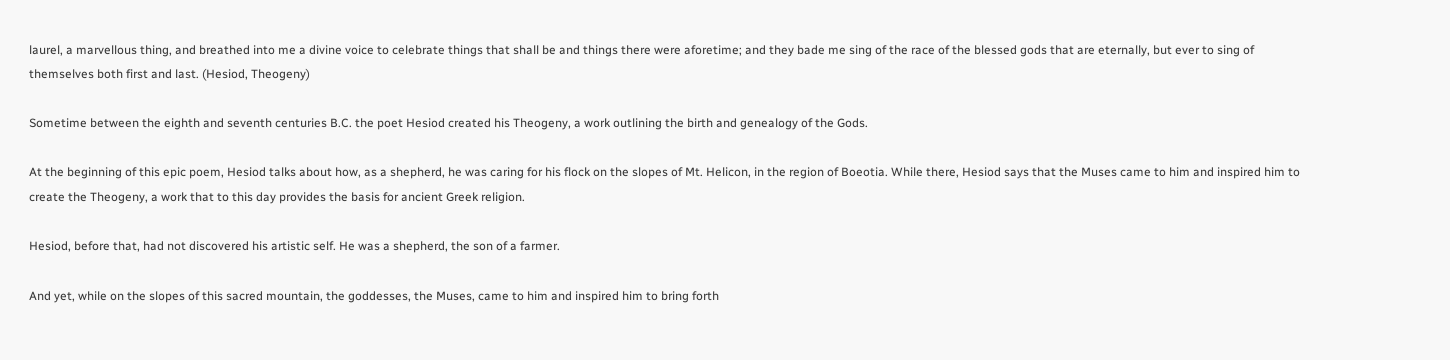laurel, a marvellous thing, and breathed into me a divine voice to celebrate things that shall be and things there were aforetime; and they bade me sing of the race of the blessed gods that are eternally, but ever to sing of themselves both first and last. (Hesiod, Theogeny)

Sometime between the eighth and seventh centuries B.C. the poet Hesiod created his Theogeny, a work outlining the birth and genealogy of the Gods.

At the beginning of this epic poem, Hesiod talks about how, as a shepherd, he was caring for his flock on the slopes of Mt. Helicon, in the region of Boeotia. While there, Hesiod says that the Muses came to him and inspired him to create the Theogeny, a work that to this day provides the basis for ancient Greek religion.

Hesiod, before that, had not discovered his artistic self. He was a shepherd, the son of a farmer.

And yet, while on the slopes of this sacred mountain, the goddesses, the Muses, came to him and inspired him to bring forth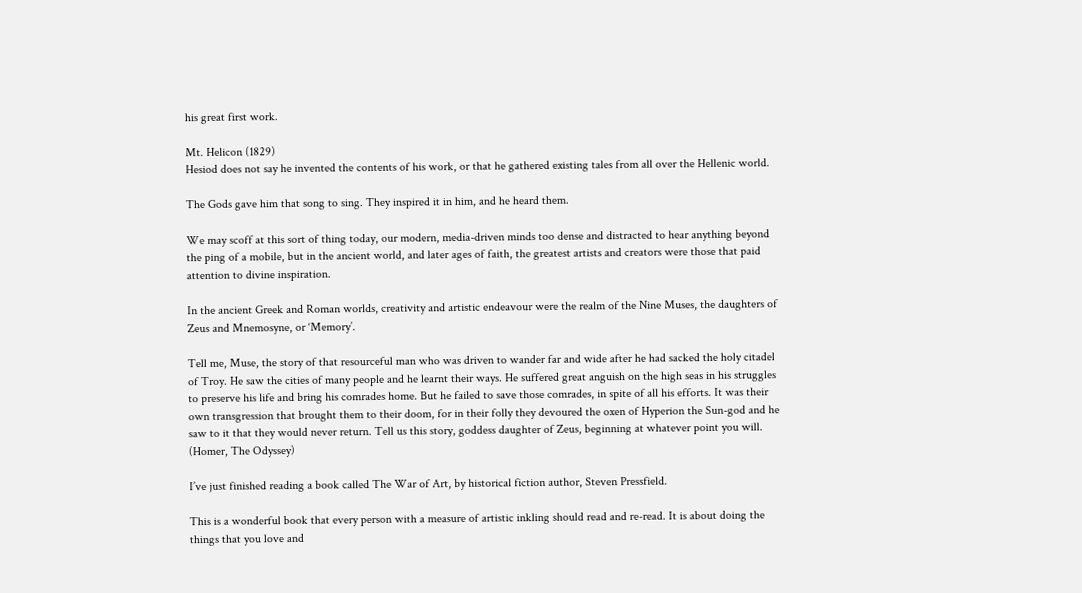his great first work.

Mt. Helicon (1829)
Hesiod does not say he invented the contents of his work, or that he gathered existing tales from all over the Hellenic world.

The Gods gave him that song to sing. They inspired it in him, and he heard them.

We may scoff at this sort of thing today, our modern, media-driven minds too dense and distracted to hear anything beyond the ping of a mobile, but in the ancient world, and later ages of faith, the greatest artists and creators were those that paid attention to divine inspiration.

In the ancient Greek and Roman worlds, creativity and artistic endeavour were the realm of the Nine Muses, the daughters of Zeus and Mnemosyne, or ‘Memory’.

Tell me, Muse, the story of that resourceful man who was driven to wander far and wide after he had sacked the holy citadel of Troy. He saw the cities of many people and he learnt their ways. He suffered great anguish on the high seas in his struggles to preserve his life and bring his comrades home. But he failed to save those comrades, in spite of all his efforts. It was their own transgression that brought them to their doom, for in their folly they devoured the oxen of Hyperion the Sun-god and he saw to it that they would never return. Tell us this story, goddess daughter of Zeus, beginning at whatever point you will. (Homer, The Odyssey)

I’ve just finished reading a book called The War of Art, by historical fiction author, Steven Pressfield.

This is a wonderful book that every person with a measure of artistic inkling should read and re-read. It is about doing the things that you love and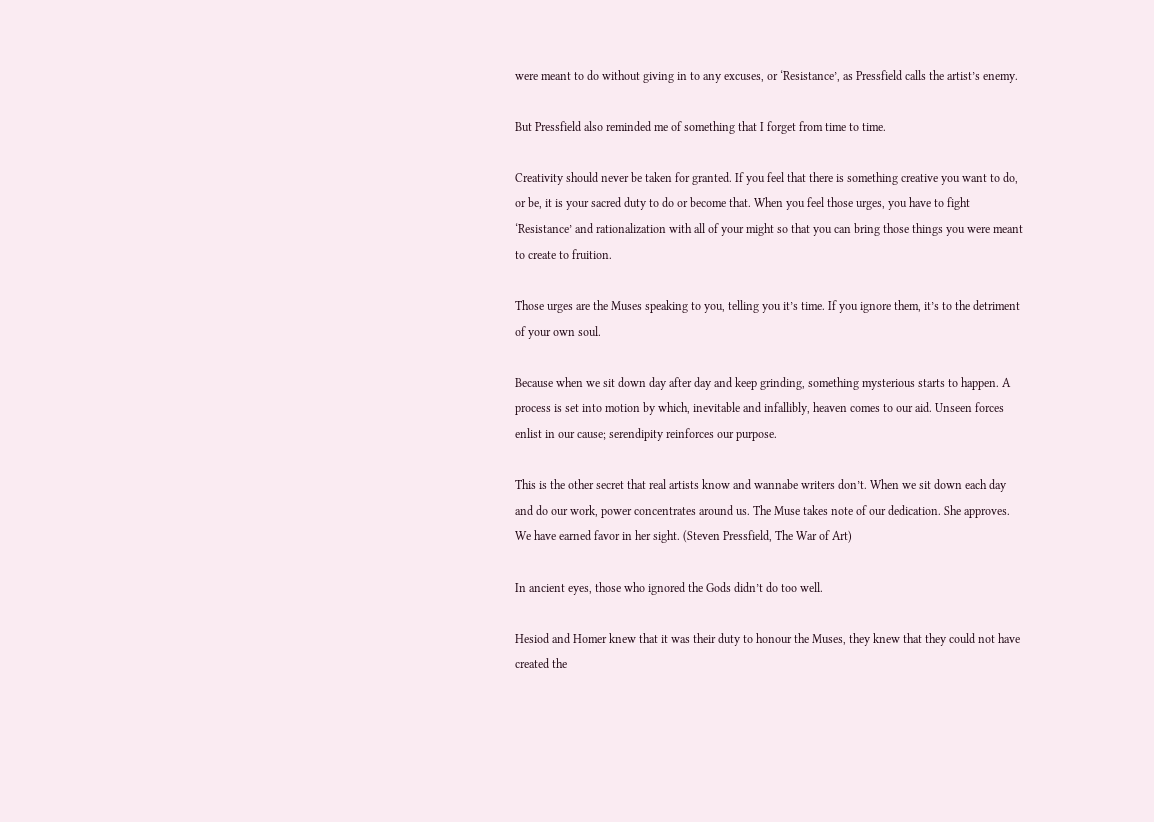were meant to do without giving in to any excuses, or ‘Resistance’, as Pressfield calls the artist’s enemy.

But Pressfield also reminded me of something that I forget from time to time.

Creativity should never be taken for granted. If you feel that there is something creative you want to do, or be, it is your sacred duty to do or become that. When you feel those urges, you have to fight ‘Resistance’ and rationalization with all of your might so that you can bring those things you were meant to create to fruition.

Those urges are the Muses speaking to you, telling you it’s time. If you ignore them, it’s to the detriment of your own soul.

Because when we sit down day after day and keep grinding, something mysterious starts to happen. A process is set into motion by which, inevitable and infallibly, heaven comes to our aid. Unseen forces enlist in our cause; serendipity reinforces our purpose.

This is the other secret that real artists know and wannabe writers don’t. When we sit down each day and do our work, power concentrates around us. The Muse takes note of our dedication. She approves. We have earned favor in her sight. (Steven Pressfield, The War of Art)

In ancient eyes, those who ignored the Gods didn’t do too well.

Hesiod and Homer knew that it was their duty to honour the Muses, they knew that they could not have created the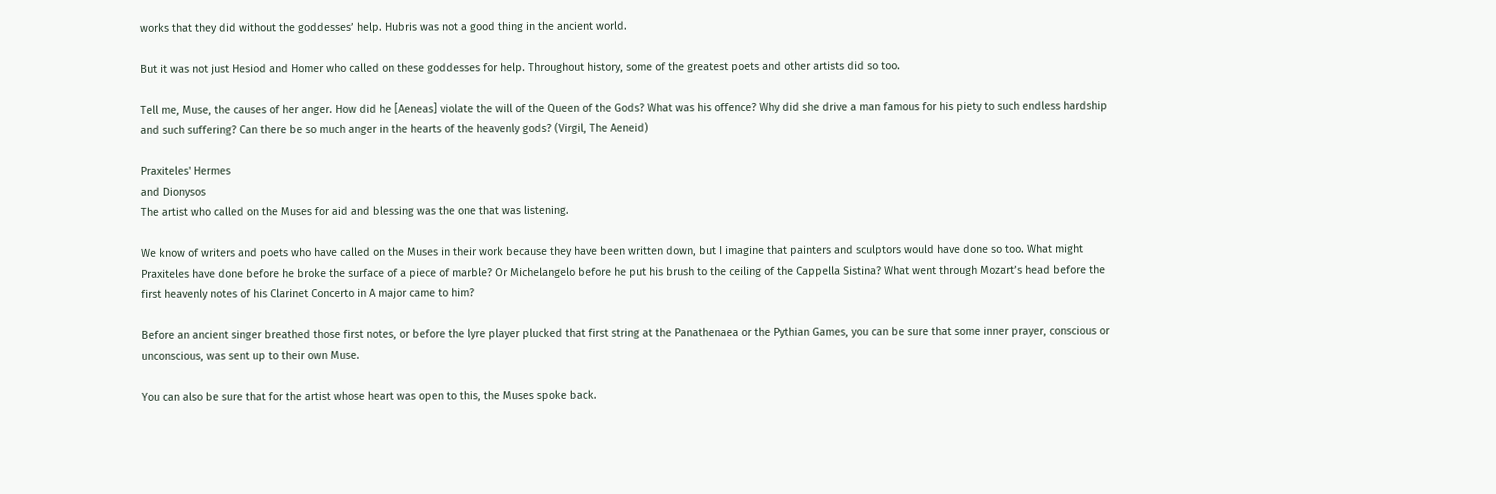works that they did without the goddesses’ help. Hubris was not a good thing in the ancient world.

But it was not just Hesiod and Homer who called on these goddesses for help. Throughout history, some of the greatest poets and other artists did so too.

Tell me, Muse, the causes of her anger. How did he [Aeneas] violate the will of the Queen of the Gods? What was his offence? Why did she drive a man famous for his piety to such endless hardship and such suffering? Can there be so much anger in the hearts of the heavenly gods? (Virgil, The Aeneid)

Praxiteles' Hermes
and Dionysos
The artist who called on the Muses for aid and blessing was the one that was listening.

We know of writers and poets who have called on the Muses in their work because they have been written down, but I imagine that painters and sculptors would have done so too. What might Praxiteles have done before he broke the surface of a piece of marble? Or Michelangelo before he put his brush to the ceiling of the Cappella Sistina? What went through Mozart’s head before the first heavenly notes of his Clarinet Concerto in A major came to him?

Before an ancient singer breathed those first notes, or before the lyre player plucked that first string at the Panathenaea or the Pythian Games, you can be sure that some inner prayer, conscious or unconscious, was sent up to their own Muse.

You can also be sure that for the artist whose heart was open to this, the Muses spoke back.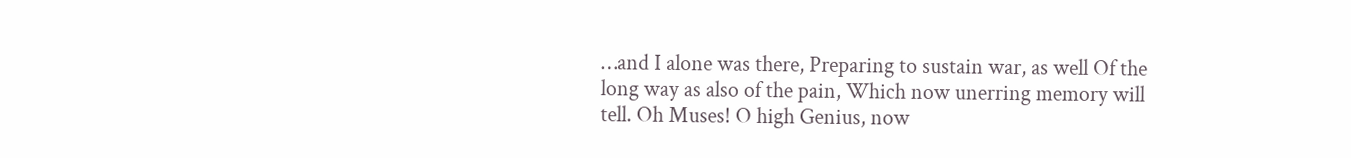…and I alone was there, Preparing to sustain war, as well Of the long way as also of the pain, Which now unerring memory will tell. Oh Muses! O high Genius, now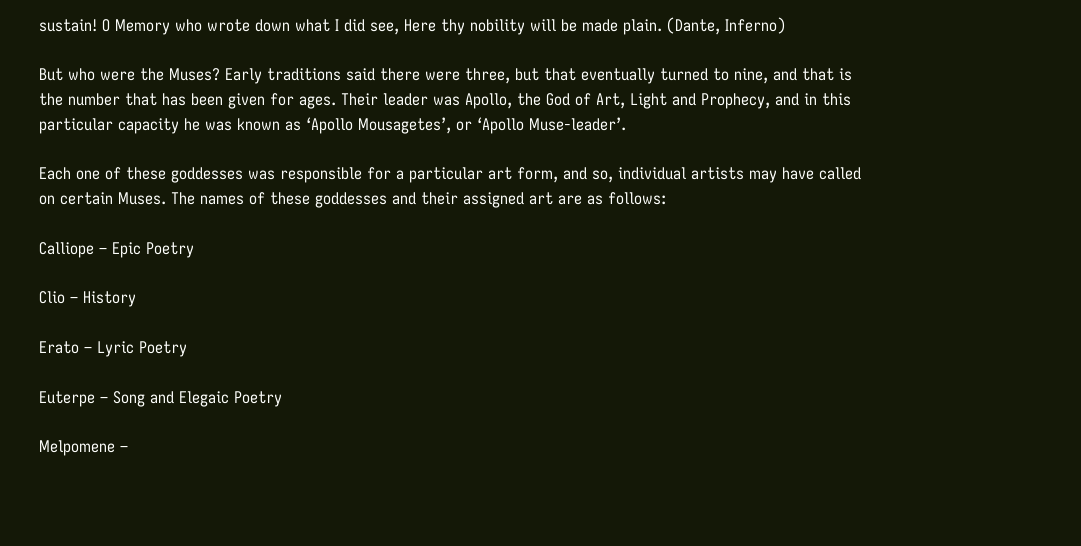sustain! O Memory who wrote down what I did see, Here thy nobility will be made plain. (Dante, Inferno)

But who were the Muses? Early traditions said there were three, but that eventually turned to nine, and that is the number that has been given for ages. Their leader was Apollo, the God of Art, Light and Prophecy, and in this particular capacity he was known as ‘Apollo Mousagetes’, or ‘Apollo Muse-leader’.

Each one of these goddesses was responsible for a particular art form, and so, individual artists may have called on certain Muses. The names of these goddesses and their assigned art are as follows:

Calliope – Epic Poetry

Clio – History

Erato – Lyric Poetry

Euterpe – Song and Elegaic Poetry

Melpomene –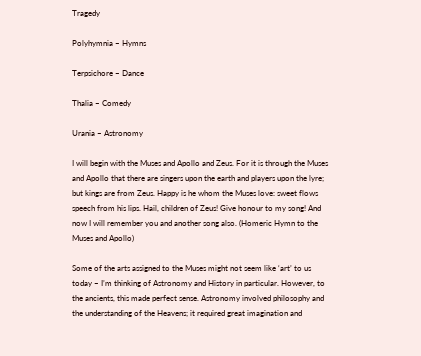Tragedy

Polyhymnia – Hymns

Terpsichore – Dance

Thalia – Comedy

Urania – Astronomy

I will begin with the Muses and Apollo and Zeus. For it is through the Muses and Apollo that there are singers upon the earth and players upon the lyre; but kings are from Zeus. Happy is he whom the Muses love: sweet flows speech from his lips. Hail, children of Zeus! Give honour to my song! And now I will remember you and another song also. (Homeric Hymn to the Muses and Apollo)

Some of the arts assigned to the Muses might not seem like ‘art’ to us today – I’m thinking of Astronomy and History in particular. However, to the ancients, this made perfect sense. Astronomy involved philosophy and the understanding of the Heavens; it required great imagination and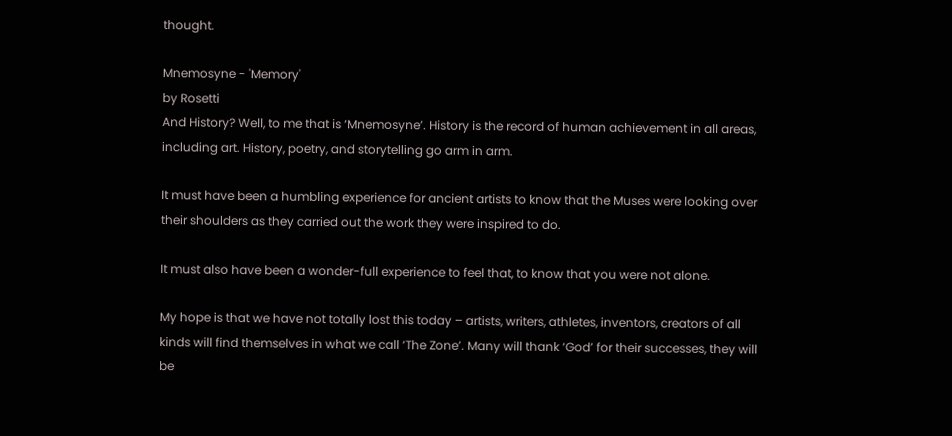thought.

Mnemosyne - 'Memory'
by Rosetti
And History? Well, to me that is ‘Mnemosyne’. History is the record of human achievement in all areas, including art. History, poetry, and storytelling go arm in arm.

It must have been a humbling experience for ancient artists to know that the Muses were looking over their shoulders as they carried out the work they were inspired to do.

It must also have been a wonder-full experience to feel that, to know that you were not alone.

My hope is that we have not totally lost this today – artists, writers, athletes, inventors, creators of all kinds will find themselves in what we call ‘The Zone’. Many will thank ‘God’ for their successes, they will be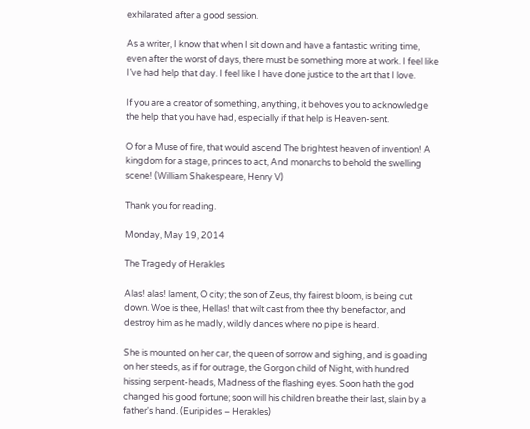exhilarated after a good session.

As a writer, I know that when I sit down and have a fantastic writing time, even after the worst of days, there must be something more at work. I feel like I’ve had help that day. I feel like I have done justice to the art that I love.

If you are a creator of something, anything, it behoves you to acknowledge the help that you have had, especially if that help is Heaven-sent.

O for a Muse of fire, that would ascend The brightest heaven of invention! A kingdom for a stage, princes to act, And monarchs to behold the swelling scene! (William Shakespeare, Henry V)

Thank you for reading.

Monday, May 19, 2014

The Tragedy of Herakles

Alas! alas! lament, O city; the son of Zeus, thy fairest bloom, is being cut down. Woe is thee, Hellas! that wilt cast from thee thy benefactor, and destroy him as he madly, wildly dances where no pipe is heard.

She is mounted on her car, the queen of sorrow and sighing, and is goading on her steeds, as if for outrage, the Gorgon child of Night, with hundred hissing serpent-heads, Madness of the flashing eyes. Soon hath the god changed his good fortune; soon will his children breathe their last, slain by a father's hand. (Euripides – Herakles)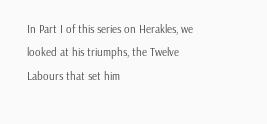In Part I of this series on Herakles, we looked at his triumphs, the Twelve Labours that set him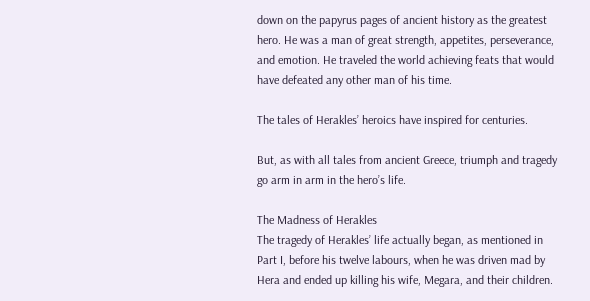down on the papyrus pages of ancient history as the greatest hero. He was a man of great strength, appetites, perseverance, and emotion. He traveled the world achieving feats that would have defeated any other man of his time.

The tales of Herakles’ heroics have inspired for centuries.

But, as with all tales from ancient Greece, triumph and tragedy go arm in arm in the hero’s life.

The Madness of Herakles
The tragedy of Herakles’ life actually began, as mentioned in Part I, before his twelve labours, when he was driven mad by Hera and ended up killing his wife, Megara, and their children.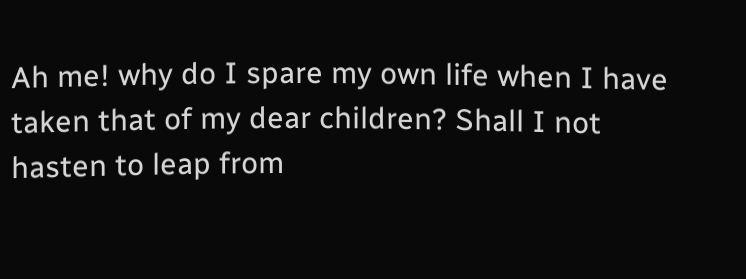Ah me! why do I spare my own life when I have taken that of my dear children? Shall I not hasten to leap from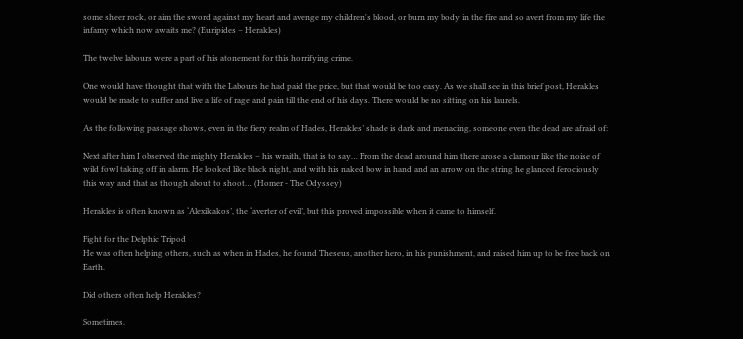some sheer rock, or aim the sword against my heart and avenge my children's blood, or burn my body in the fire and so avert from my life the infamy which now awaits me? (Euripides – Herakles)

The twelve labours were a part of his atonement for this horrifying crime.

One would have thought that with the Labours he had paid the price, but that would be too easy. As we shall see in this brief post, Herakles would be made to suffer and live a life of rage and pain till the end of his days. There would be no sitting on his laurels.

As the following passage shows, even in the fiery realm of Hades, Herakles’ shade is dark and menacing, someone even the dead are afraid of:

Next after him I observed the mighty Herakles – his wraith, that is to say… From the dead around him there arose a clamour like the noise of wild fowl taking off in alarm. He looked like black night, and with his naked bow in hand and an arrow on the string he glanced ferociously this way and that as though about to shoot… (Homer - The Odyssey)

Herakles is often known as ‘Alexikakos’, the ‘averter of evil’, but this proved impossible when it came to himself.

Fight for the Delphic Tripod
He was often helping others, such as when in Hades, he found Theseus, another hero, in his punishment, and raised him up to be free back on Earth.

Did others often help Herakles?

Sometimes.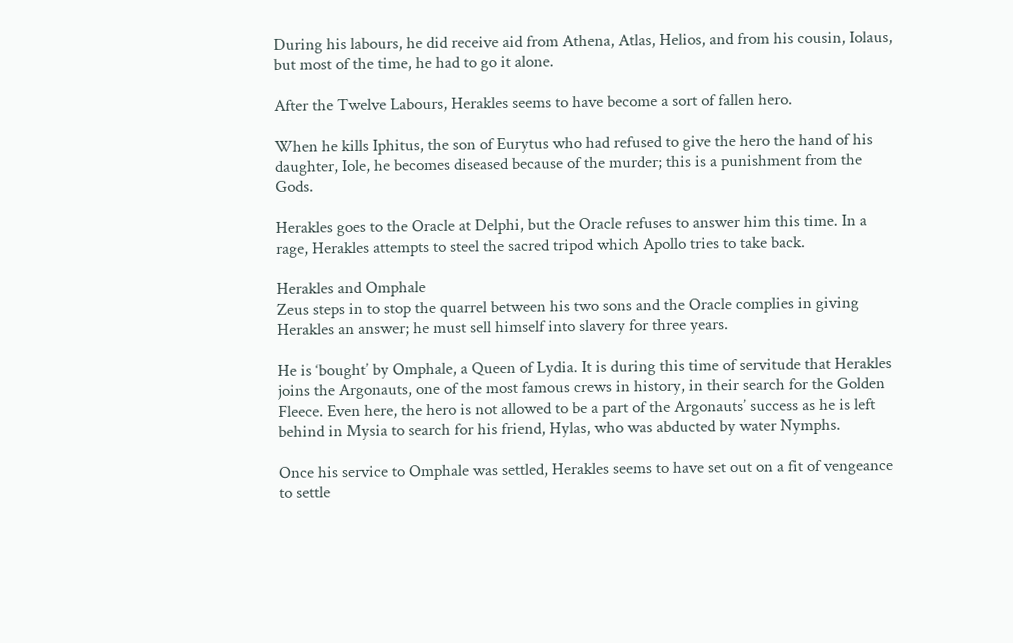During his labours, he did receive aid from Athena, Atlas, Helios, and from his cousin, Iolaus, but most of the time, he had to go it alone.

After the Twelve Labours, Herakles seems to have become a sort of fallen hero.

When he kills Iphitus, the son of Eurytus who had refused to give the hero the hand of his daughter, Iole, he becomes diseased because of the murder; this is a punishment from the Gods.

Herakles goes to the Oracle at Delphi, but the Oracle refuses to answer him this time. In a rage, Herakles attempts to steel the sacred tripod which Apollo tries to take back.

Herakles and Omphale
Zeus steps in to stop the quarrel between his two sons and the Oracle complies in giving Herakles an answer; he must sell himself into slavery for three years.

He is ‘bought’ by Omphale, a Queen of Lydia. It is during this time of servitude that Herakles joins the Argonauts, one of the most famous crews in history, in their search for the Golden Fleece. Even here, the hero is not allowed to be a part of the Argonauts’ success as he is left behind in Mysia to search for his friend, Hylas, who was abducted by water Nymphs.

Once his service to Omphale was settled, Herakles seems to have set out on a fit of vengeance to settle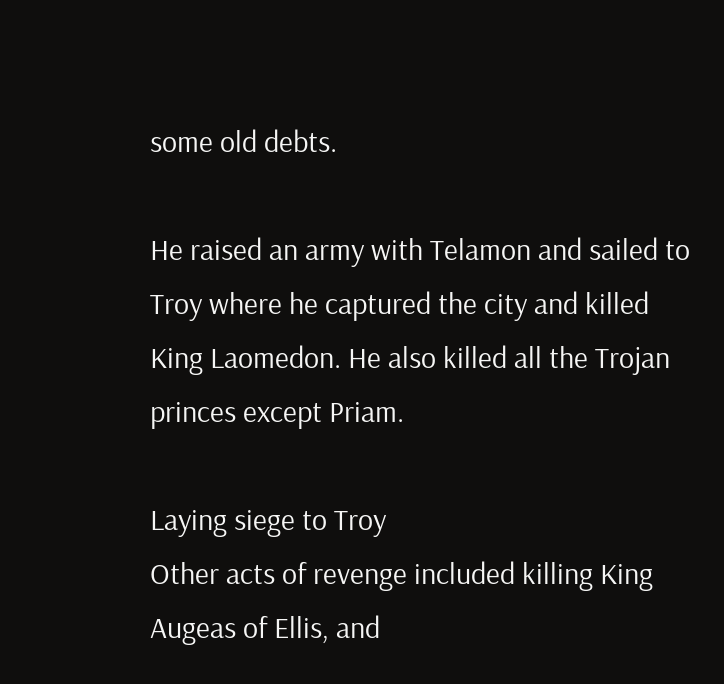some old debts.

He raised an army with Telamon and sailed to Troy where he captured the city and killed King Laomedon. He also killed all the Trojan princes except Priam.

Laying siege to Troy
Other acts of revenge included killing King Augeas of Ellis, and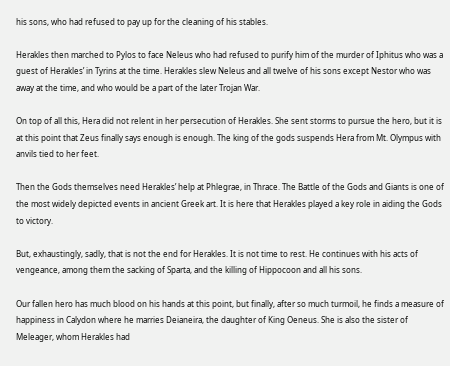his sons, who had refused to pay up for the cleaning of his stables.

Herakles then marched to Pylos to face Neleus who had refused to purify him of the murder of Iphitus who was a guest of Herakles’ in Tyrins at the time. Herakles slew Neleus and all twelve of his sons except Nestor who was away at the time, and who would be a part of the later Trojan War.

On top of all this, Hera did not relent in her persecution of Herakles. She sent storms to pursue the hero, but it is at this point that Zeus finally says enough is enough. The king of the gods suspends Hera from Mt. Olympus with anvils tied to her feet.

Then the Gods themselves need Herakles’ help at Phlegrae, in Thrace. The Battle of the Gods and Giants is one of the most widely depicted events in ancient Greek art. It is here that Herakles played a key role in aiding the Gods to victory.

But, exhaustingly, sadly, that is not the end for Herakles. It is not time to rest. He continues with his acts of vengeance, among them the sacking of Sparta, and the killing of Hippocoon and all his sons.

Our fallen hero has much blood on his hands at this point, but finally, after so much turmoil, he finds a measure of happiness in Calydon where he marries Deianeira, the daughter of King Oeneus. She is also the sister of Meleager, whom Herakles had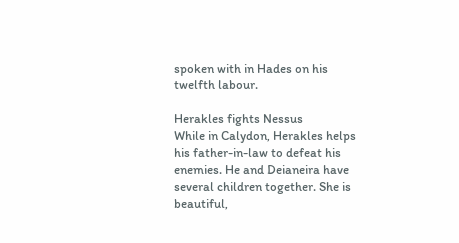spoken with in Hades on his twelfth labour.

Herakles fights Nessus
While in Calydon, Herakles helps his father-in-law to defeat his enemies. He and Deianeira have several children together. She is beautiful,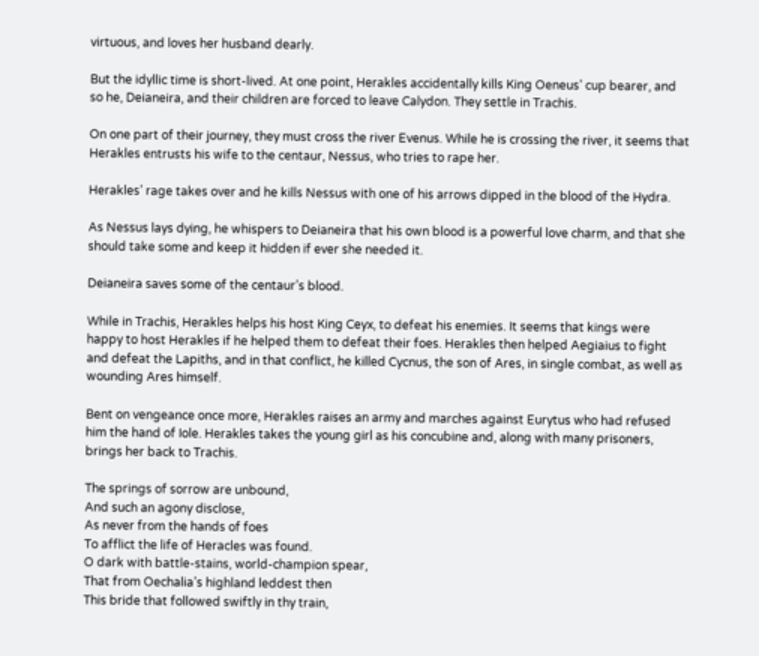virtuous, and loves her husband dearly.

But the idyllic time is short-lived. At one point, Herakles accidentally kills King Oeneus’ cup bearer, and so he, Deianeira, and their children are forced to leave Calydon. They settle in Trachis.

On one part of their journey, they must cross the river Evenus. While he is crossing the river, it seems that Herakles entrusts his wife to the centaur, Nessus, who tries to rape her.

Herakles’ rage takes over and he kills Nessus with one of his arrows dipped in the blood of the Hydra.

As Nessus lays dying, he whispers to Deianeira that his own blood is a powerful love charm, and that she should take some and keep it hidden if ever she needed it.

Deianeira saves some of the centaur’s blood.

While in Trachis, Herakles helps his host King Ceyx, to defeat his enemies. It seems that kings were happy to host Herakles if he helped them to defeat their foes. Herakles then helped Aegiaius to fight and defeat the Lapiths, and in that conflict, he killed Cycnus, the son of Ares, in single combat, as well as wounding Ares himself.

Bent on vengeance once more, Herakles raises an army and marches against Eurytus who had refused him the hand of Iole. Herakles takes the young girl as his concubine and, along with many prisoners, brings her back to Trachis.

The springs of sorrow are unbound,
And such an agony disclose,
As never from the hands of foes
To afflict the life of Heracles was found.
O dark with battle-stains, world-champion spear,
That from Oechalia’s highland leddest then
This bride that followed swiftly in thy train,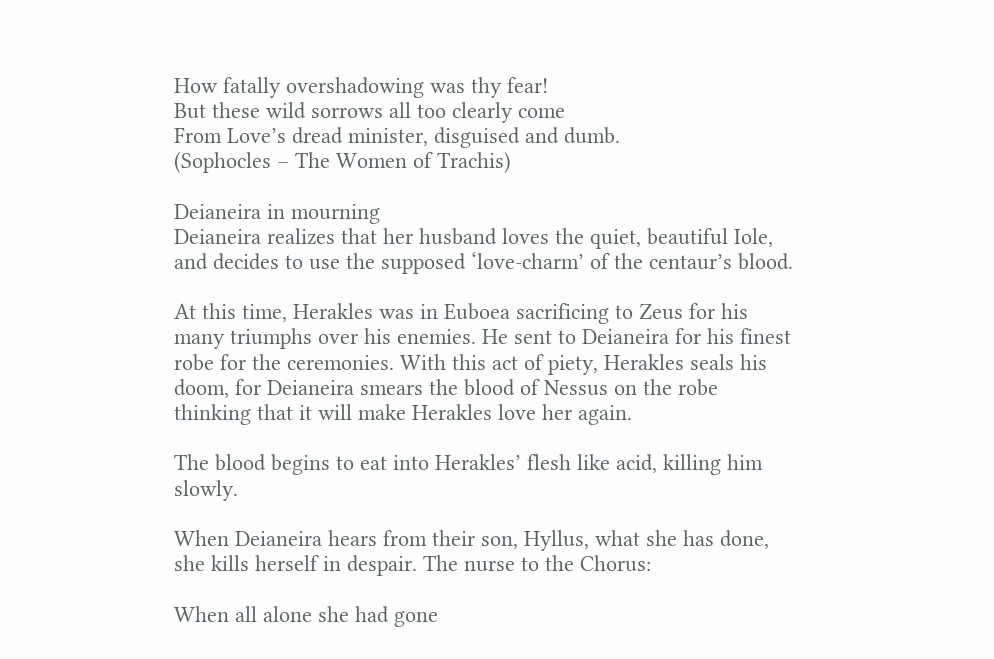How fatally overshadowing was thy fear!
But these wild sorrows all too clearly come
From Love’s dread minister, disguised and dumb.
(Sophocles – The Women of Trachis)

Deianeira in mourning
Deianeira realizes that her husband loves the quiet, beautiful Iole, and decides to use the supposed ‘love-charm’ of the centaur’s blood.

At this time, Herakles was in Euboea sacrificing to Zeus for his many triumphs over his enemies. He sent to Deianeira for his finest robe for the ceremonies. With this act of piety, Herakles seals his doom, for Deianeira smears the blood of Nessus on the robe thinking that it will make Herakles love her again.

The blood begins to eat into Herakles’ flesh like acid, killing him slowly.

When Deianeira hears from their son, Hyllus, what she has done, she kills herself in despair. The nurse to the Chorus:

When all alone she had gone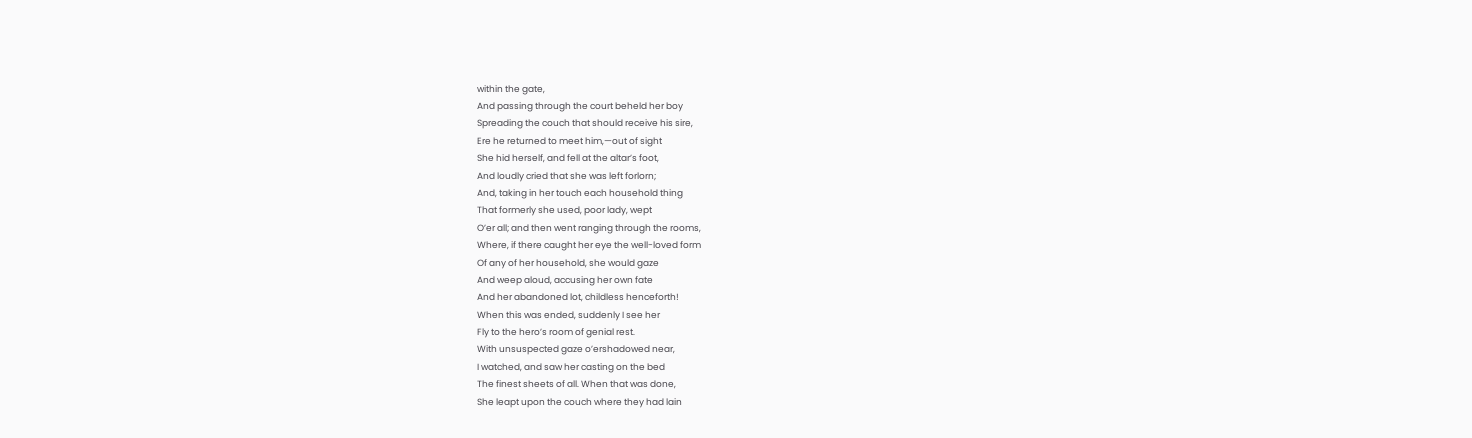within the gate,
And passing through the court beheld her boy
Spreading the couch that should receive his sire,
Ere he returned to meet him,—out of sight
She hid herself, and fell at the altar’s foot,
And loudly cried that she was left forlorn;
And, taking in her touch each household thing
That formerly she used, poor lady, wept
O’er all; and then went ranging through the rooms,
Where, if there caught her eye the well-loved form
Of any of her household, she would gaze
And weep aloud, accusing her own fate
And her abandoned lot, childless henceforth!
When this was ended, suddenly I see her
Fly to the hero’s room of genial rest.
With unsuspected gaze o’ershadowed near,
I watched, and saw her casting on the bed
The finest sheets of all. When that was done,
She leapt upon the couch where they had lain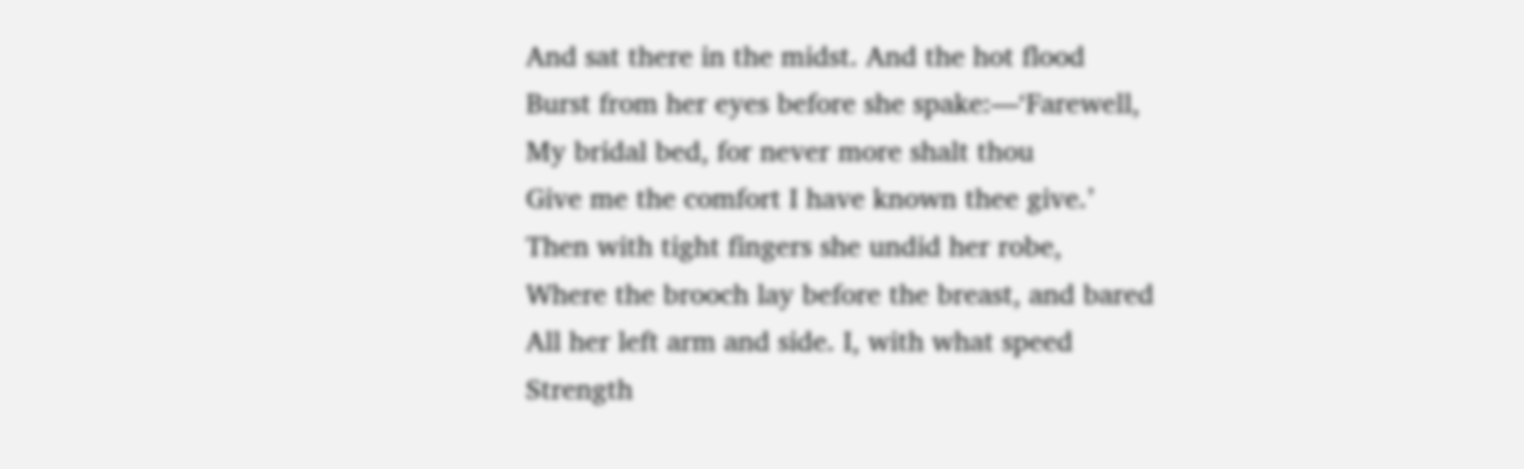And sat there in the midst. And the hot flood
Burst from her eyes before she spake:—‘Farewell,
My bridal bed, for never more shalt thou
Give me the comfort I have known thee give.’
Then with tight fingers she undid her robe,
Where the brooch lay before the breast, and bared
All her left arm and side. I, with what speed
Strength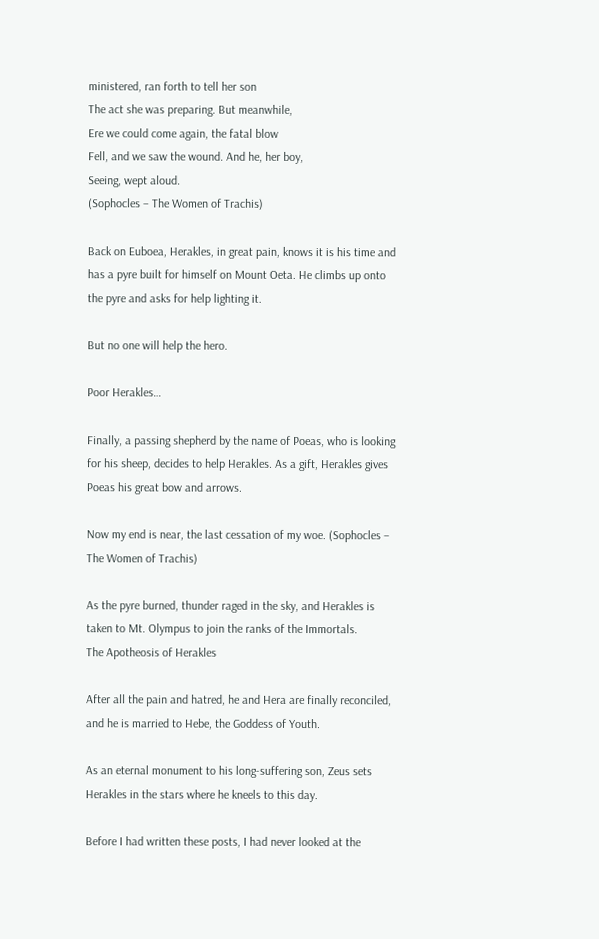ministered, ran forth to tell her son
The act she was preparing. But meanwhile,
Ere we could come again, the fatal blow
Fell, and we saw the wound. And he, her boy,
Seeing, wept aloud.
(Sophocles – The Women of Trachis)

Back on Euboea, Herakles, in great pain, knows it is his time and has a pyre built for himself on Mount Oeta. He climbs up onto the pyre and asks for help lighting it.

But no one will help the hero.

Poor Herakles…

Finally, a passing shepherd by the name of Poeas, who is looking for his sheep, decides to help Herakles. As a gift, Herakles gives Poeas his great bow and arrows.

Now my end is near, the last cessation of my woe. (Sophocles – The Women of Trachis)

As the pyre burned, thunder raged in the sky, and Herakles is taken to Mt. Olympus to join the ranks of the Immortals.
The Apotheosis of Herakles

After all the pain and hatred, he and Hera are finally reconciled, and he is married to Hebe, the Goddess of Youth.

As an eternal monument to his long-suffering son, Zeus sets Herakles in the stars where he kneels to this day.

Before I had written these posts, I had never looked at the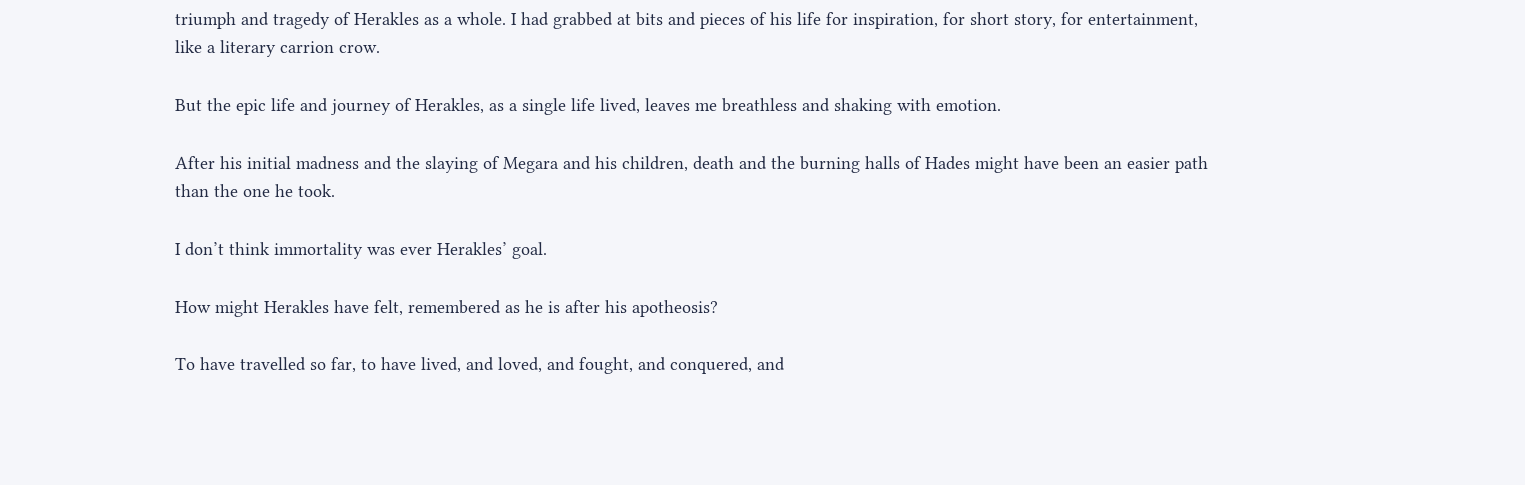triumph and tragedy of Herakles as a whole. I had grabbed at bits and pieces of his life for inspiration, for short story, for entertainment, like a literary carrion crow.

But the epic life and journey of Herakles, as a single life lived, leaves me breathless and shaking with emotion.

After his initial madness and the slaying of Megara and his children, death and the burning halls of Hades might have been an easier path than the one he took.

I don’t think immortality was ever Herakles’ goal.

How might Herakles have felt, remembered as he is after his apotheosis?

To have travelled so far, to have lived, and loved, and fought, and conquered, and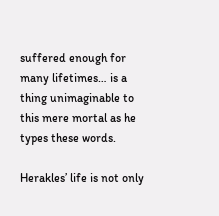suffered enough for many lifetimes… is a thing unimaginable to this mere mortal as he types these words.

Herakles’ life is not only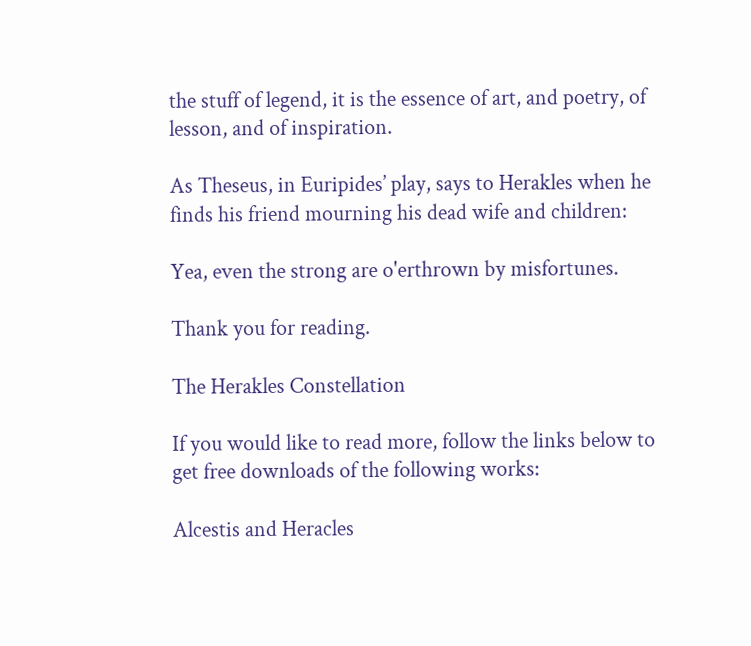the stuff of legend, it is the essence of art, and poetry, of lesson, and of inspiration.

As Theseus, in Euripides’ play, says to Herakles when he finds his friend mourning his dead wife and children:

Yea, even the strong are o'erthrown by misfortunes.

Thank you for reading.

The Herakles Constellation

If you would like to read more, follow the links below to get free downloads of the following works:

Alcestis and Heracles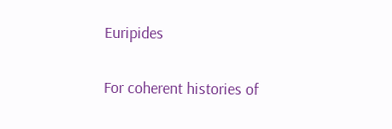Euripides

For coherent histories of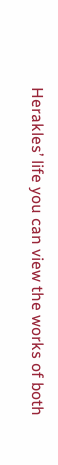Herakles’ life you can view the works of both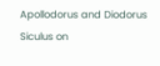Apollodorus and Diodorus Siculus on